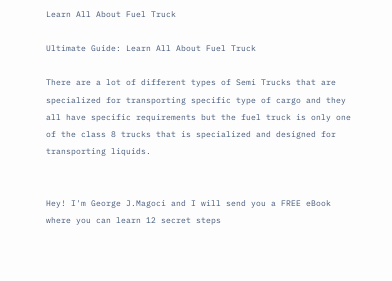Learn All About Fuel Truck

Ultimate Guide: Learn All About Fuel Truck

There are a lot of different types of Semi Trucks that are specialized for transporting specific type of cargo and they all have specific requirements but the fuel truck is only one of the class 8 trucks that is specialized and designed for transporting liquids.


Hey! I'm George J.Magoci and I will send you a FREE eBook where you can learn 12 secret steps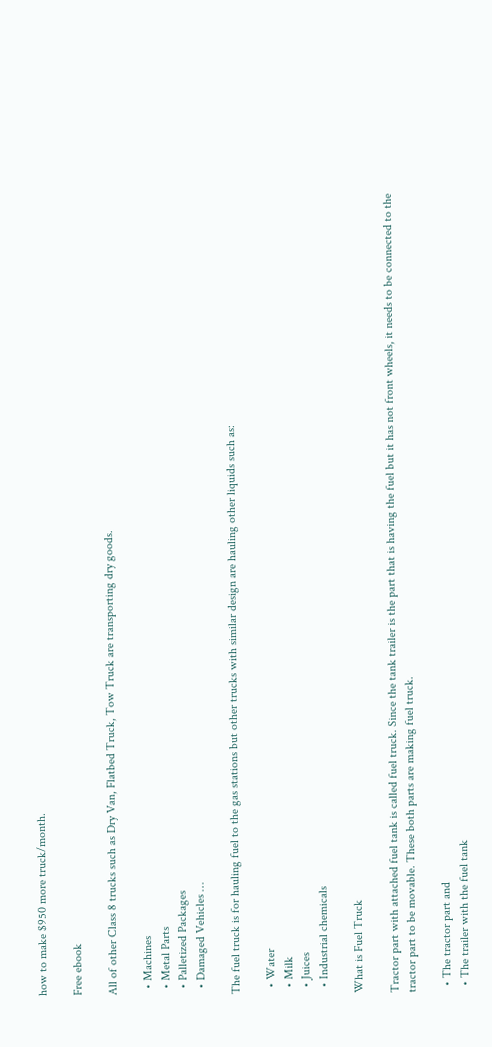how to make $950 more truck/month.

Free ebook

All of other Class 8 trucks such as Dry Van, Flatbed Truck, Tow Truck are transporting dry goods.

  • Machines
  • Metal Parts
  • Palletized Packages
  • Damaged Vehicles …

The fuel truck is for hauling fuel to the gas stations but other trucks with similar design are hauling other liquids such as:

  • Water
  • Milk
  • Juices
  • Industrial chemicals

What is Fuel Truck

Tractor part with attached fuel tank is called fuel truck. Since the tank trailer is the part that is having the fuel but it has not front wheels, it needs to be connected to the tractor part to be movable. These both parts are making fuel truck.

  • The tractor part and
  • The trailer with the fuel tank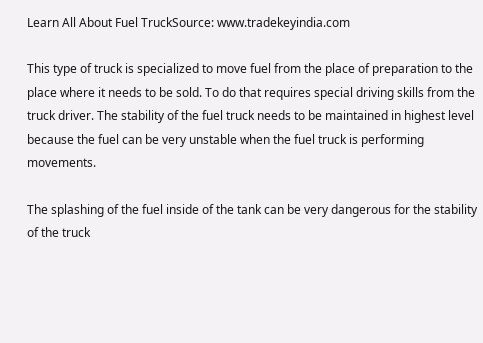Learn All About Fuel TruckSource: www.tradekeyindia.com

This type of truck is specialized to move fuel from the place of preparation to the place where it needs to be sold. To do that requires special driving skills from the truck driver. The stability of the fuel truck needs to be maintained in highest level because the fuel can be very unstable when the fuel truck is performing movements.

The splashing of the fuel inside of the tank can be very dangerous for the stability of the truck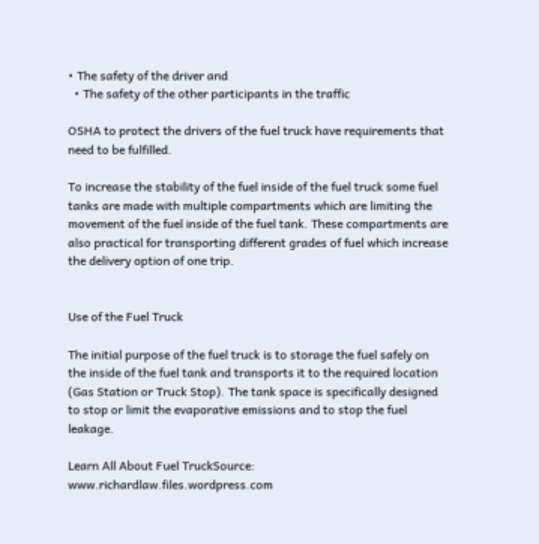• The safety of the driver and
  • The safety of the other participants in the traffic

OSHA to protect the drivers of the fuel truck have requirements that need to be fulfilled.

To increase the stability of the fuel inside of the fuel truck some fuel tanks are made with multiple compartments which are limiting the movement of the fuel inside of the fuel tank. These compartments are also practical for transporting different grades of fuel which increase the delivery option of one trip.


Use of the Fuel Truck

The initial purpose of the fuel truck is to storage the fuel safely on the inside of the fuel tank and transports it to the required location (Gas Station or Truck Stop). The tank space is specifically designed to stop or limit the evaporative emissions and to stop the fuel leakage.

Learn All About Fuel TruckSource: www.richardlaw.files.wordpress.com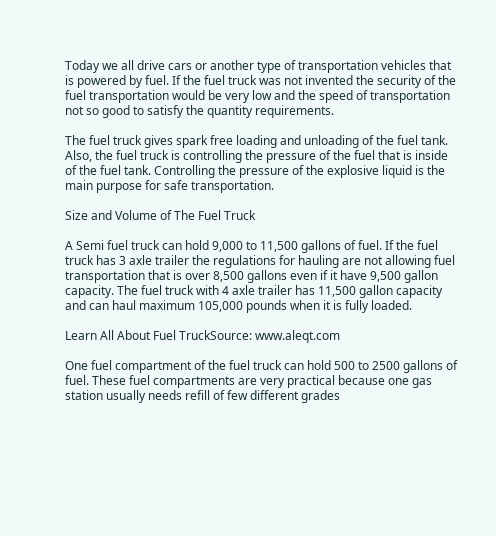Today we all drive cars or another type of transportation vehicles that is powered by fuel. If the fuel truck was not invented the security of the fuel transportation would be very low and the speed of transportation not so good to satisfy the quantity requirements.

The fuel truck gives spark free loading and unloading of the fuel tank. Also, the fuel truck is controlling the pressure of the fuel that is inside of the fuel tank. Controlling the pressure of the explosive liquid is the main purpose for safe transportation.

Size and Volume of The Fuel Truck

A Semi fuel truck can hold 9,000 to 11,500 gallons of fuel. If the fuel truck has 3 axle trailer the regulations for hauling are not allowing fuel transportation that is over 8,500 gallons even if it have 9,500 gallon capacity. The fuel truck with 4 axle trailer has 11,500 gallon capacity and can haul maximum 105,000 pounds when it is fully loaded.

Learn All About Fuel TruckSource: www.aleqt.com

One fuel compartment of the fuel truck can hold 500 to 2500 gallons of fuel. These fuel compartments are very practical because one gas station usually needs refill of few different grades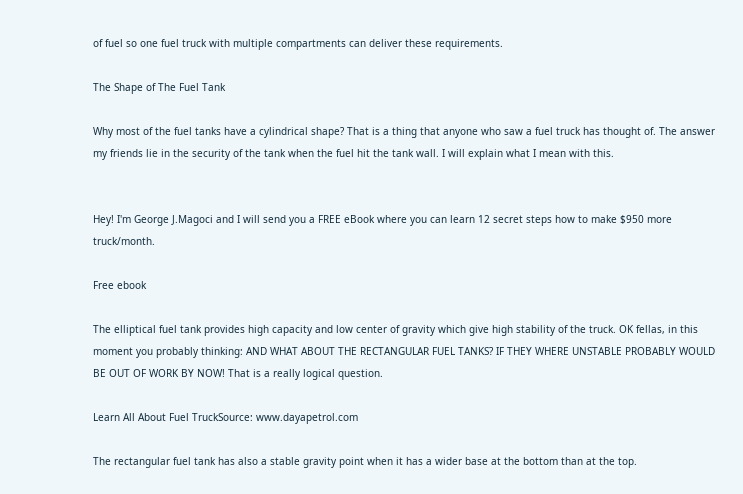of fuel so one fuel truck with multiple compartments can deliver these requirements.

The Shape of The Fuel Tank

Why most of the fuel tanks have a cylindrical shape? That is a thing that anyone who saw a fuel truck has thought of. The answer my friends lie in the security of the tank when the fuel hit the tank wall. I will explain what I mean with this.


Hey! I'm George J.Magoci and I will send you a FREE eBook where you can learn 12 secret steps how to make $950 more truck/month.

Free ebook

The elliptical fuel tank provides high capacity and low center of gravity which give high stability of the truck. OK fellas, in this moment you probably thinking: AND WHAT ABOUT THE RECTANGULAR FUEL TANKS? IF THEY WHERE UNSTABLE PROBABLY WOULD BE OUT OF WORK BY NOW! That is a really logical question.

Learn All About Fuel TruckSource: www.dayapetrol.com

The rectangular fuel tank has also a stable gravity point when it has a wider base at the bottom than at the top.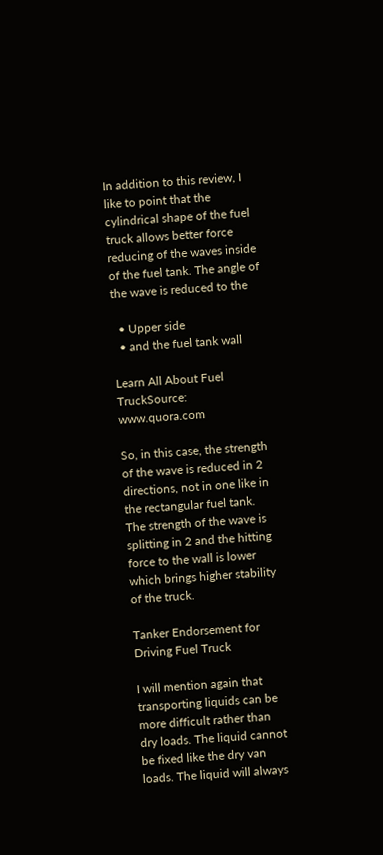In addition to this review, I like to point that the cylindrical shape of the fuel truck allows better force reducing of the waves inside of the fuel tank. The angle of the wave is reduced to the

  • Upper side
  • and the fuel tank wall

Learn All About Fuel TruckSource: www.quora.com

So, in this case, the strength of the wave is reduced in 2 directions, not in one like in the rectangular fuel tank. The strength of the wave is splitting in 2 and the hitting force to the wall is lower which brings higher stability of the truck.

Tanker Endorsement for Driving Fuel Truck

I will mention again that transporting liquids can be more difficult rather than dry loads. The liquid cannot be fixed like the dry van loads. The liquid will always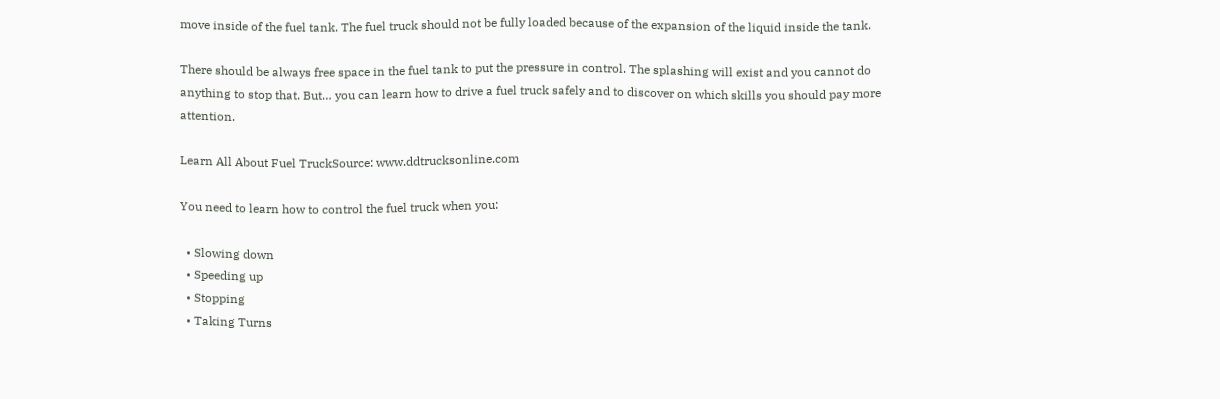move inside of the fuel tank. The fuel truck should not be fully loaded because of the expansion of the liquid inside the tank.

There should be always free space in the fuel tank to put the pressure in control. The splashing will exist and you cannot do anything to stop that. But… you can learn how to drive a fuel truck safely and to discover on which skills you should pay more attention.

Learn All About Fuel TruckSource: www.ddtrucksonline.com

You need to learn how to control the fuel truck when you:

  • Slowing down
  • Speeding up
  • Stopping
  • Taking Turns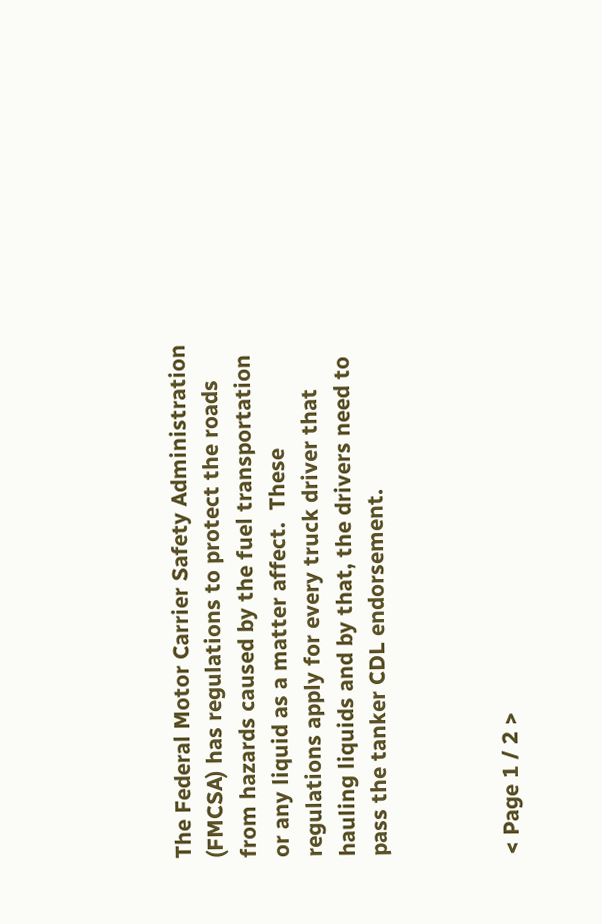The Federal Motor Carrier Safety Administration (FMCSA) has regulations to protect the roads from hazards caused by the fuel transportation or any liquid as a matter affect.  These regulations apply for every truck driver that hauling liquids and by that, the drivers need to pass the tanker CDL endorsement.



< Page 1 / 2 >